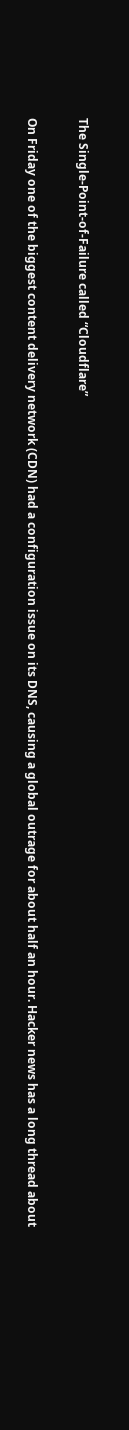The Single-Point-of-Failure called “Cloudflare”

On Friday one of the biggest content delivery network (CDN) had a configuration issue on its DNS, causing a global outrage for about half an hour. Hacker news has a long thread about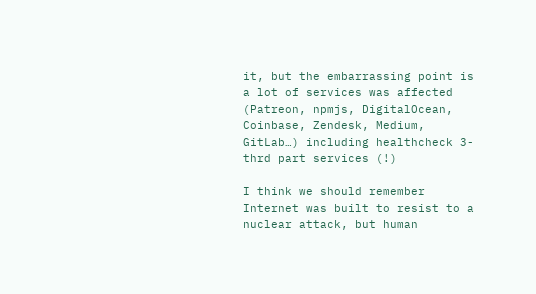it, but the embarrassing point is a lot of services was affected (Patreon, npmjs, DigitalOcean, Coinbase, Zendesk, Medium, GitLab…) including healthcheck 3-thrd part services (!)

I think we should remember Internet was built to resist to a nuclear attack, but human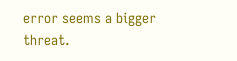error seems a bigger threat.